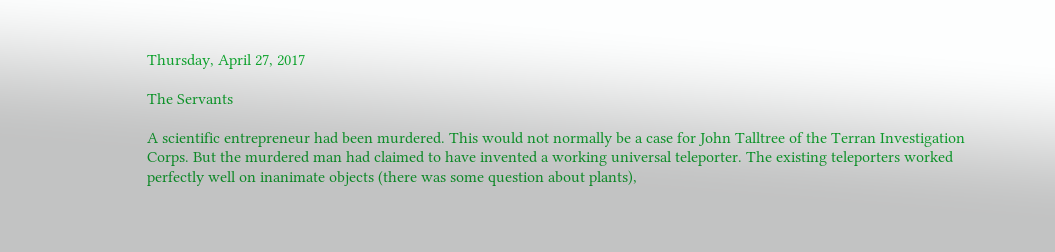Thursday, April 27, 2017

The Servants

A scientific entrepreneur had been murdered. This would not normally be a case for John Talltree of the Terran Investigation Corps. But the murdered man had claimed to have invented a working universal teleporter. The existing teleporters worked perfectly well on inanimate objects (there was some question about plants),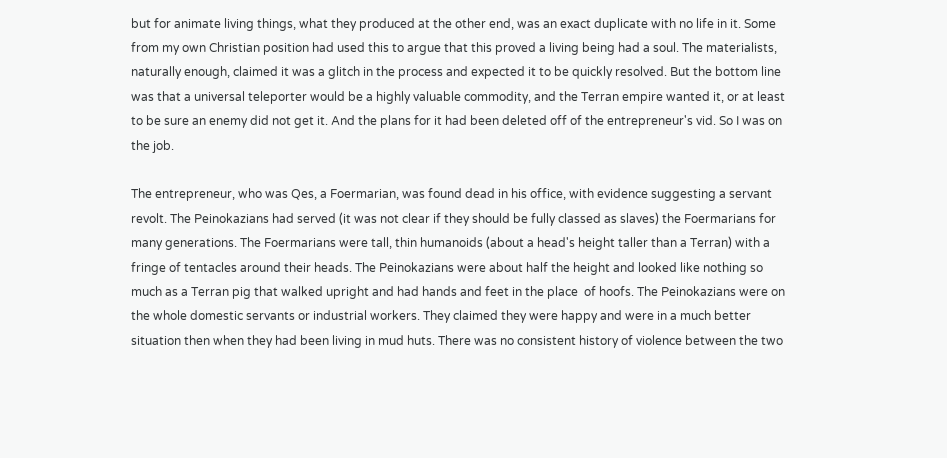but for animate living things, what they produced at the other end, was an exact duplicate with no life in it. Some from my own Christian position had used this to argue that this proved a living being had a soul. The materialists, naturally enough, claimed it was a glitch in the process and expected it to be quickly resolved. But the bottom line was that a universal teleporter would be a highly valuable commodity, and the Terran empire wanted it, or at least to be sure an enemy did not get it. And the plans for it had been deleted off of the entrepreneur's vid. So I was on the job.

The entrepreneur, who was Qes, a Foermarian, was found dead in his office, with evidence suggesting a servant revolt. The Peinokazians had served (it was not clear if they should be fully classed as slaves) the Foermarians for many generations. The Foermarians were tall, thin humanoids (about a head's height taller than a Terran) with a fringe of tentacles around their heads. The Peinokazians were about half the height and looked like nothing so much as a Terran pig that walked upright and had hands and feet in the place  of hoofs. The Peinokazians were on the whole domestic servants or industrial workers. They claimed they were happy and were in a much better situation then when they had been living in mud huts. There was no consistent history of violence between the two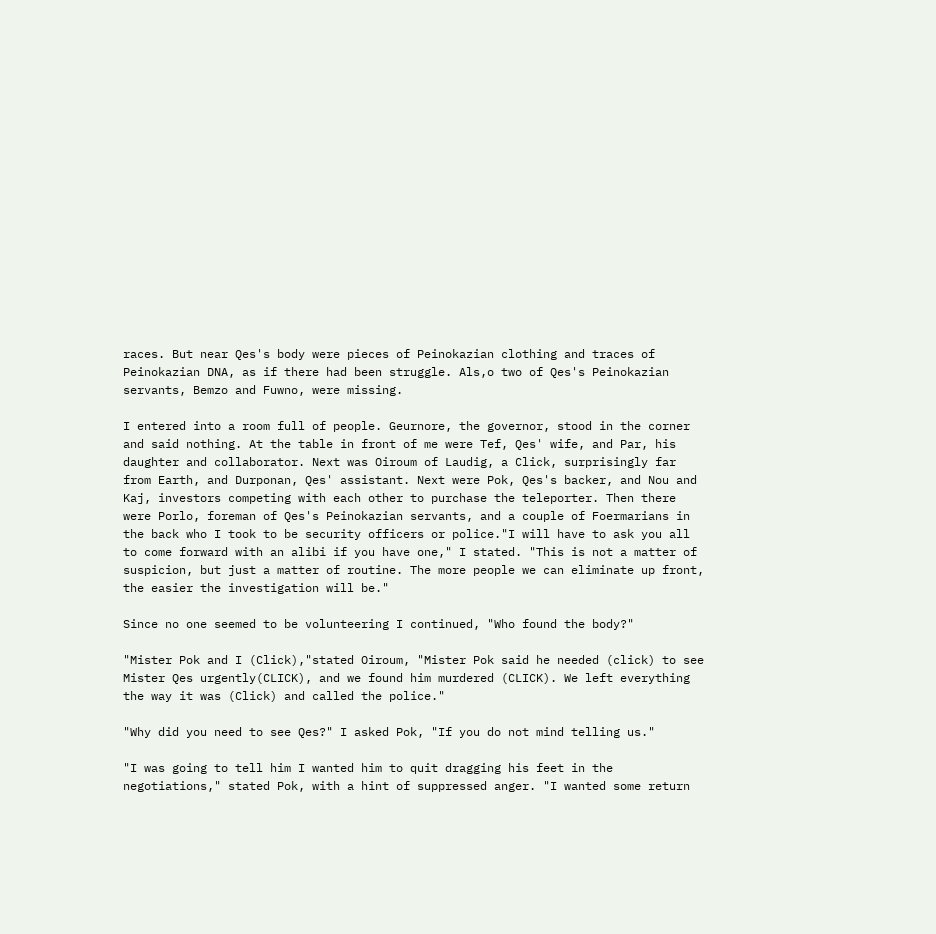races. But near Qes's body were pieces of Peinokazian clothing and traces of Peinokazian DNA, as if there had been struggle. Als,o two of Qes's Peinokazian servants, Bemzo and Fuwno, were missing.

I entered into a room full of people. Geurnore, the governor, stood in the corner and said nothing. At the table in front of me were Tef, Qes' wife, and Par, his daughter and collaborator. Next was Oiroum of Laudig, a Click, surprisingly far from Earth, and Durponan, Qes' assistant. Next were Pok, Qes's backer, and Nou and Kaj, investors competing with each other to purchase the teleporter. Then there were Porlo, foreman of Qes's Peinokazian servants, and a couple of Foermarians in the back who I took to be security officers or police."I will have to ask you all to come forward with an alibi if you have one," I stated. "This is not a matter of suspicion, but just a matter of routine. The more people we can eliminate up front, the easier the investigation will be."

Since no one seemed to be volunteering I continued, "Who found the body?"

"Mister Pok and I (Click),"stated Oiroum, "Mister Pok said he needed (click) to see Mister Qes urgently(CLICK), and we found him murdered (CLICK). We left everything the way it was (Click) and called the police."

"Why did you need to see Qes?" I asked Pok, "If you do not mind telling us."

"I was going to tell him I wanted him to quit dragging his feet in the negotiations," stated Pok, with a hint of suppressed anger. "I wanted some return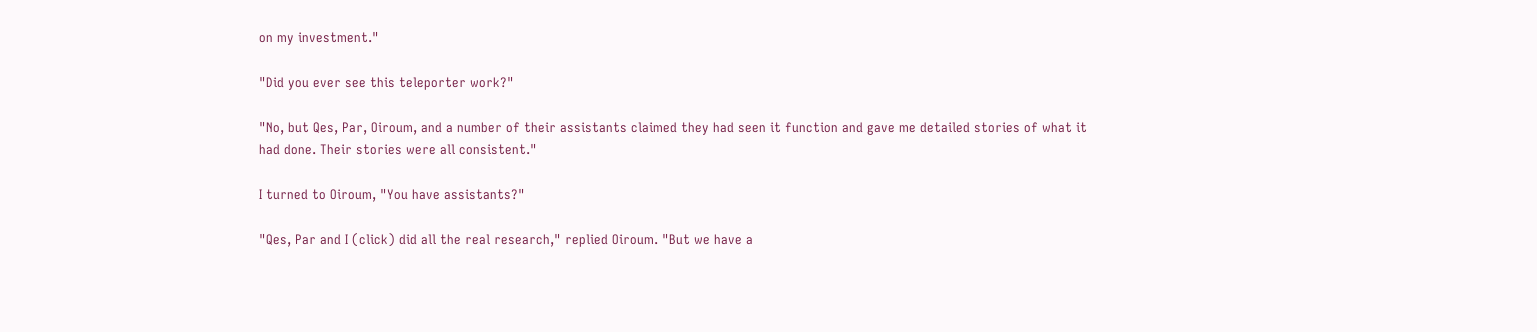on my investment."

"Did you ever see this teleporter work?"

"No, but Qes, Par, Oiroum, and a number of their assistants claimed they had seen it function and gave me detailed stories of what it had done. Their stories were all consistent."

I turned to Oiroum, "You have assistants?"

"Qes, Par and I (click) did all the real research," replied Oiroum. "But we have a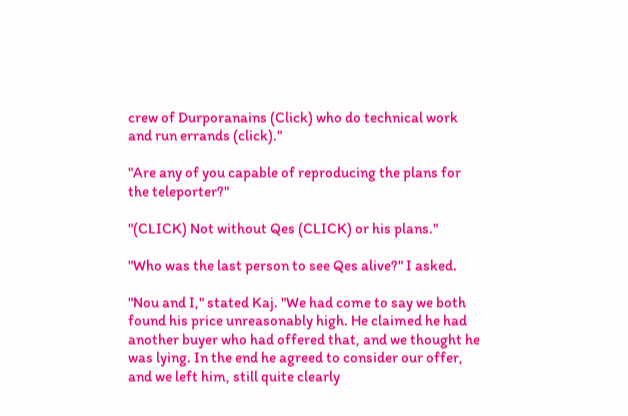crew of Durporanains (Click) who do technical work and run errands (click)."

"Are any of you capable of reproducing the plans for the teleporter?"

"(CLICK) Not without Qes (CLICK) or his plans."

"Who was the last person to see Qes alive?" I asked.

"Nou and I," stated Kaj. "We had come to say we both found his price unreasonably high. He claimed he had another buyer who had offered that, and we thought he was lying. In the end he agreed to consider our offer, and we left him, still quite clearly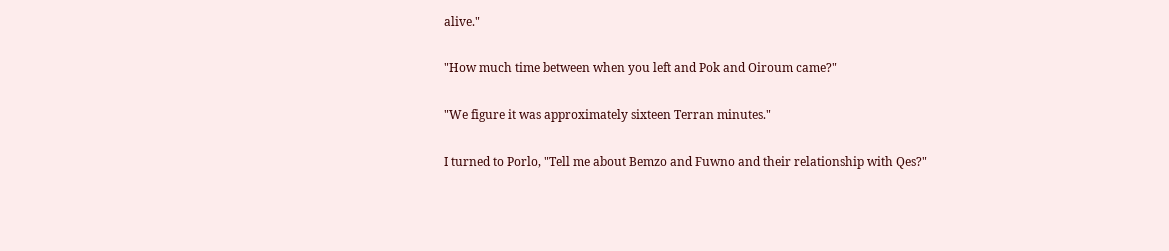alive."

"How much time between when you left and Pok and Oiroum came?"

"We figure it was approximately sixteen Terran minutes."

I turned to Porlo, "Tell me about Bemzo and Fuwno and their relationship with Qes?"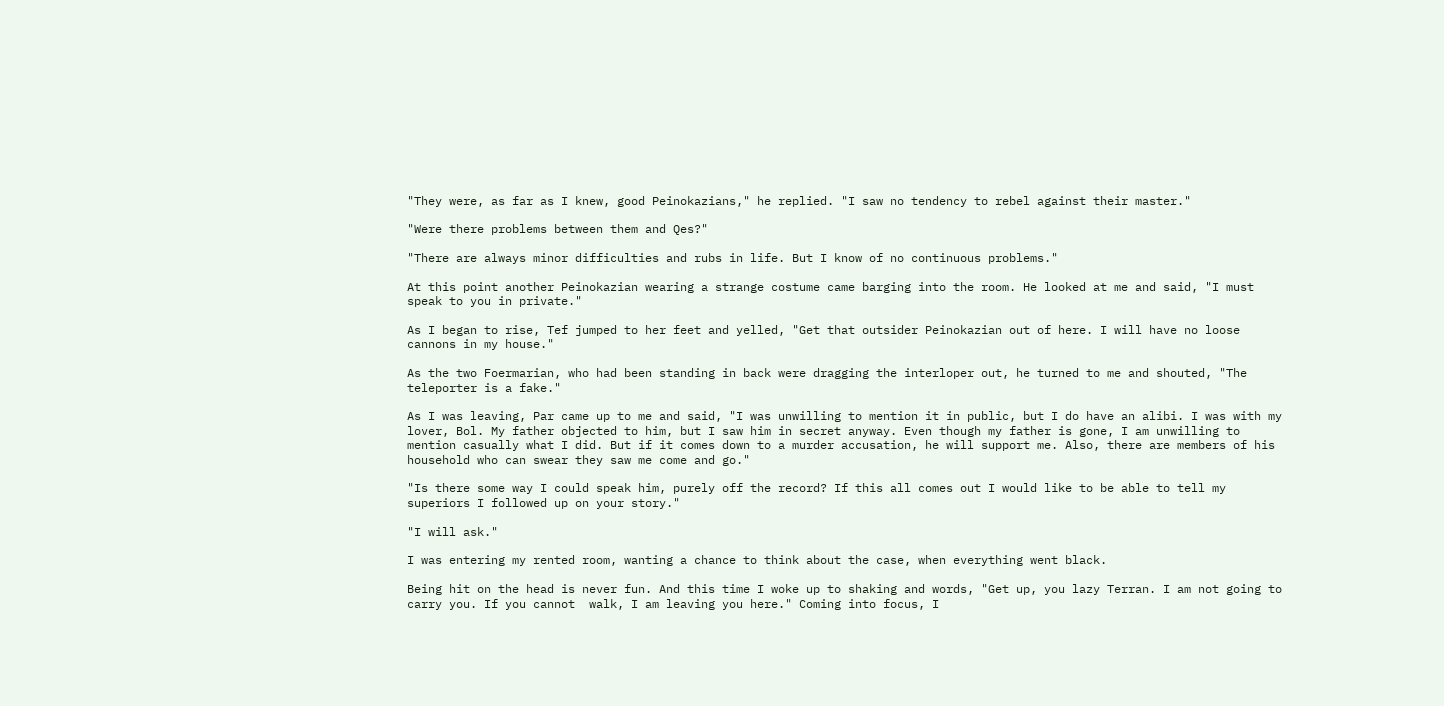"They were, as far as I knew, good Peinokazians," he replied. "I saw no tendency to rebel against their master."

"Were there problems between them and Qes?"

"There are always minor difficulties and rubs in life. But I know of no continuous problems."

At this point another Peinokazian wearing a strange costume came barging into the room. He looked at me and said, "I must speak to you in private."

As I began to rise, Tef jumped to her feet and yelled, "Get that outsider Peinokazian out of here. I will have no loose cannons in my house."

As the two Foermarian, who had been standing in back were dragging the interloper out, he turned to me and shouted, "The teleporter is a fake."

As I was leaving, Par came up to me and said, "I was unwilling to mention it in public, but I do have an alibi. I was with my lover, Bol. My father objected to him, but I saw him in secret anyway. Even though my father is gone, I am unwilling to mention casually what I did. But if it comes down to a murder accusation, he will support me. Also, there are members of his household who can swear they saw me come and go."

"Is there some way I could speak him, purely off the record? If this all comes out I would like to be able to tell my superiors I followed up on your story."

"I will ask."

I was entering my rented room, wanting a chance to think about the case, when everything went black.

Being hit on the head is never fun. And this time I woke up to shaking and words, "Get up, you lazy Terran. I am not going to carry you. If you cannot  walk, I am leaving you here." Coming into focus, I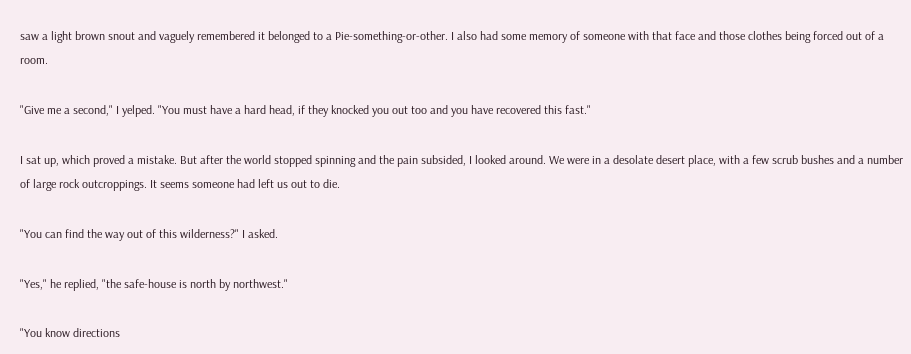saw a light brown snout and vaguely remembered it belonged to a Pie-something-or-other. I also had some memory of someone with that face and those clothes being forced out of a room.

"Give me a second," I yelped. "You must have a hard head, if they knocked you out too and you have recovered this fast."

I sat up, which proved a mistake. But after the world stopped spinning and the pain subsided, I looked around. We were in a desolate desert place, with a few scrub bushes and a number of large rock outcroppings. It seems someone had left us out to die.

"You can find the way out of this wilderness?" I asked.

"Yes," he replied, "the safe-house is north by northwest."

"You know directions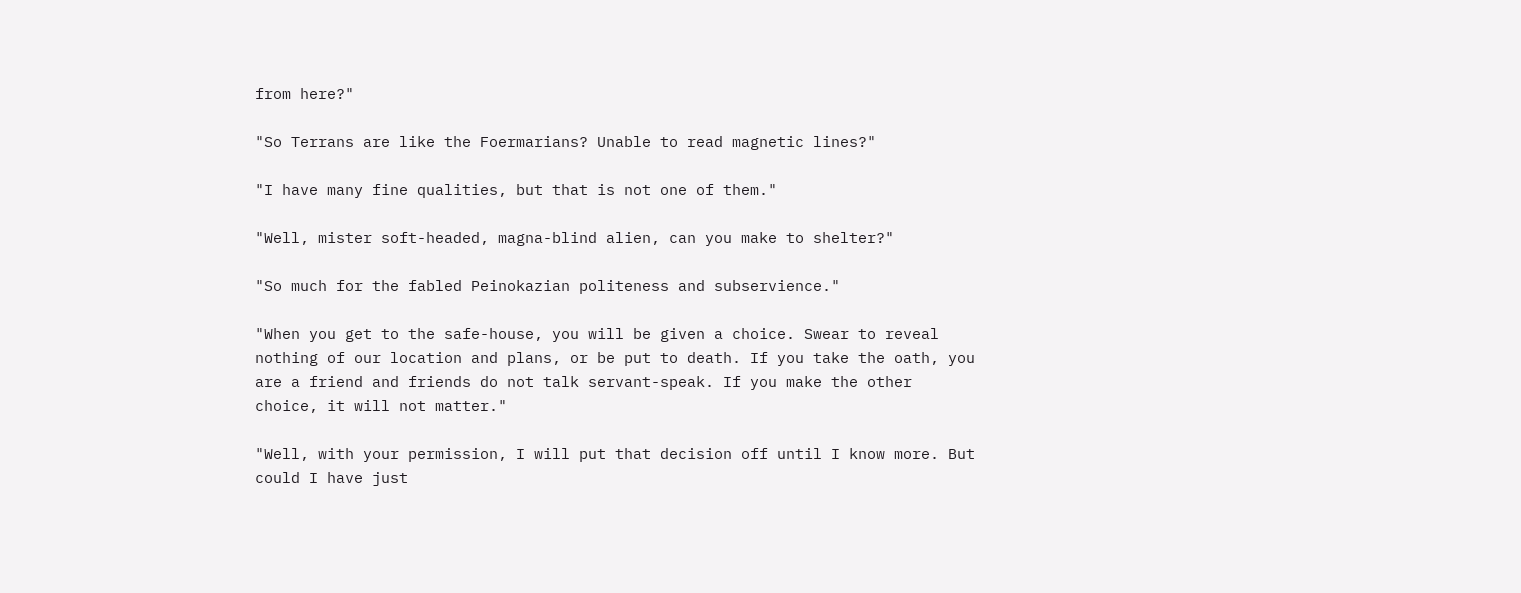from here?"

"So Terrans are like the Foermarians? Unable to read magnetic lines?"

"I have many fine qualities, but that is not one of them."

"Well, mister soft-headed, magna-blind alien, can you make to shelter?"

"So much for the fabled Peinokazian politeness and subservience."

"When you get to the safe-house, you will be given a choice. Swear to reveal nothing of our location and plans, or be put to death. If you take the oath, you are a friend and friends do not talk servant-speak. If you make the other choice, it will not matter."

"Well, with your permission, I will put that decision off until I know more. But could I have just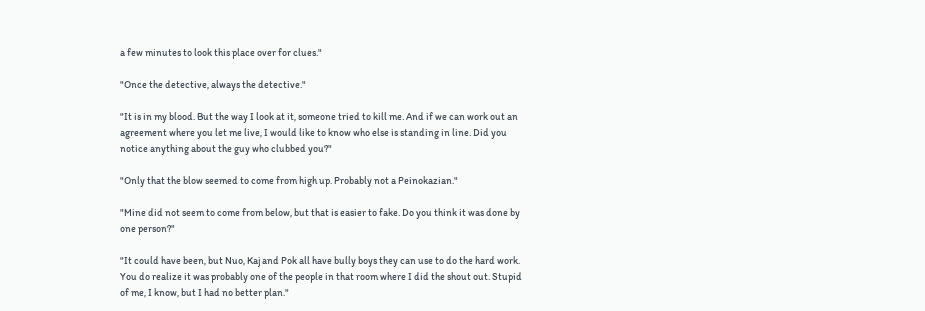a few minutes to look this place over for clues."

"Once the detective, always the detective."

"It is in my blood. But the way I look at it, someone tried to kill me. And if we can work out an agreement where you let me live, I would like to know who else is standing in line. Did you notice anything about the guy who clubbed you?"

"Only that the blow seemed to come from high up. Probably not a Peinokazian."

"Mine did not seem to come from below, but that is easier to fake. Do you think it was done by one person?"

"It could have been, but Nuo, Kaj and Pok all have bully boys they can use to do the hard work. You do realize it was probably one of the people in that room where I did the shout out. Stupid of me, I know, but I had no better plan."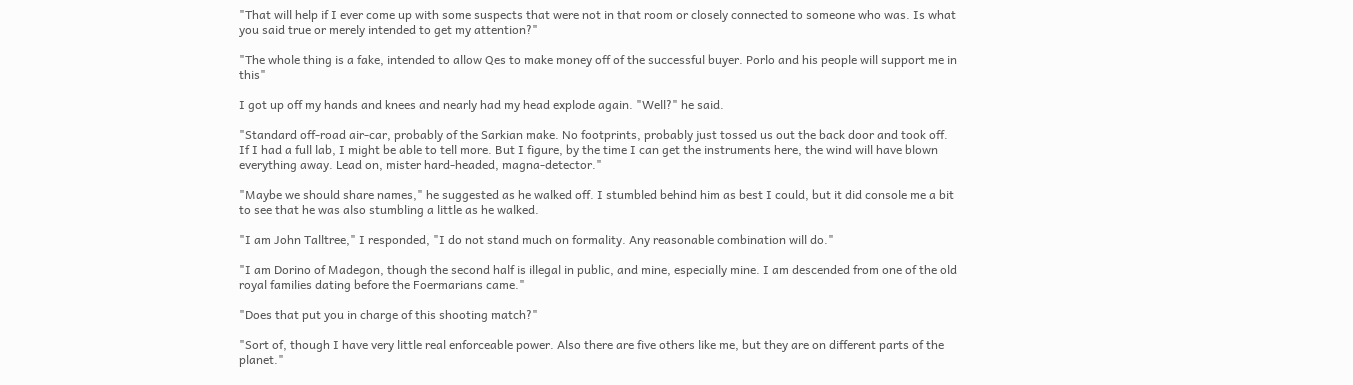"That will help if I ever come up with some suspects that were not in that room or closely connected to someone who was. Is what you said true or merely intended to get my attention?"

"The whole thing is a fake, intended to allow Qes to make money off of the successful buyer. Porlo and his people will support me in this"

I got up off my hands and knees and nearly had my head explode again. "Well?" he said.

"Standard off-road air-car, probably of the Sarkian make. No footprints, probably just tossed us out the back door and took off. If I had a full lab, I might be able to tell more. But I figure, by the time I can get the instruments here, the wind will have blown everything away. Lead on, mister hard-headed, magna-detector."

"Maybe we should share names," he suggested as he walked off. I stumbled behind him as best I could, but it did console me a bit to see that he was also stumbling a little as he walked.

"I am John Talltree," I responded, "I do not stand much on formality. Any reasonable combination will do."

"I am Dorino of Madegon, though the second half is illegal in public, and mine, especially mine. I am descended from one of the old royal families dating before the Foermarians came."

"Does that put you in charge of this shooting match?"

"Sort of, though I have very little real enforceable power. Also there are five others like me, but they are on different parts of the planet."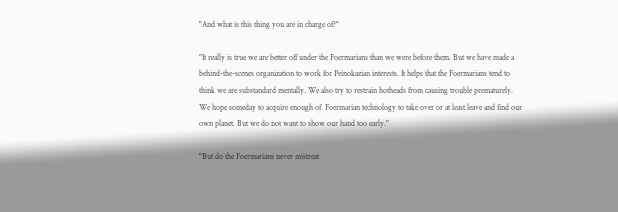"And what is this thing you are in charge of?"

"It really is true we are better off under the Foermarians than we were before them. But we have made a behind-the-scenes organization to work for Peinokazian interests. It helps that the Foermarians tend to think we are substandard mentally. We also try to restrain hotheads from causing trouble prematurely. We hope someday to acquire enough of  Foermarian technology to take over or at least leave and find our own planet. But we do not want to show our hand too early."

"But do the Foermarians never mistreat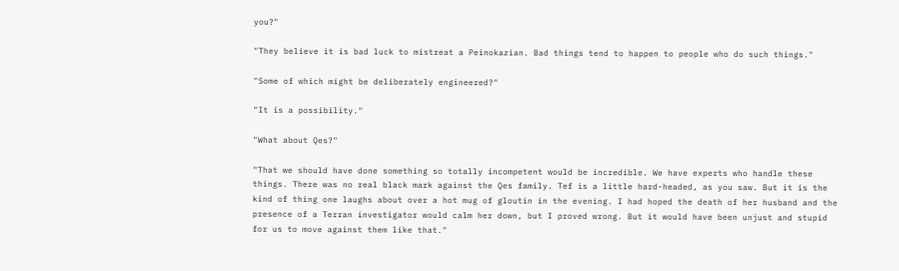you?"

"They believe it is bad luck to mistreat a Peinokazian. Bad things tend to happen to people who do such things."

"Some of which might be deliberately engineered?"

"It is a possibility."

"What about Qes?"

"That we should have done something so totally incompetent would be incredible. We have experts who handle these things. There was no real black mark against the Qes family. Tef is a little hard-headed, as you saw. But it is the kind of thing one laughs about over a hot mug of gloutin in the evening. I had hoped the death of her husband and the presence of a Terran investigator would calm her down, but I proved wrong. But it would have been unjust and stupid for us to move against them like that."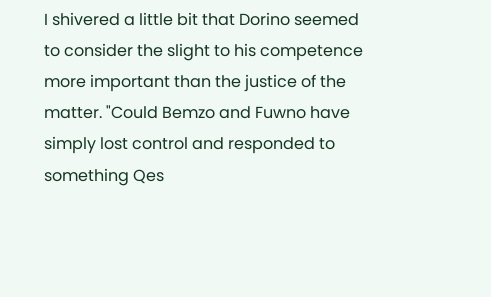I shivered a little bit that Dorino seemed to consider the slight to his competence more important than the justice of the matter. "Could Bemzo and Fuwno have simply lost control and responded to something Qes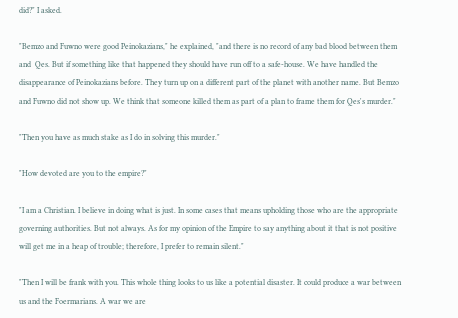did?" I asked.

"Bemzo and Fuwno were good Peinokazians," he explained, "and there is no record of any bad blood between them and  Qes. But if something like that happened they should have run off to a safe-house. We have handled the disappearance of Peinokazians before. They turn up on a different part of the planet with another name. But Bemzo and Fuwno did not show up. We think that someone killed them as part of a plan to frame them for Qes's murder."

"Then you have as much stake as I do in solving this murder."

"How devoted are you to the empire?"

"I am a Christian. I believe in doing what is just. In some cases that means upholding those who are the appropriate governing authorities. But not always. As for my opinion of the Empire to say anything about it that is not positive will get me in a heap of trouble; therefore, I prefer to remain silent."

"Then I will be frank with you. This whole thing looks to us like a potential disaster. It could produce a war between us and the Foermarians. A war we are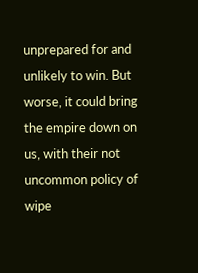unprepared for and unlikely to win. But worse, it could bring the empire down on us, with their not uncommon policy of wipe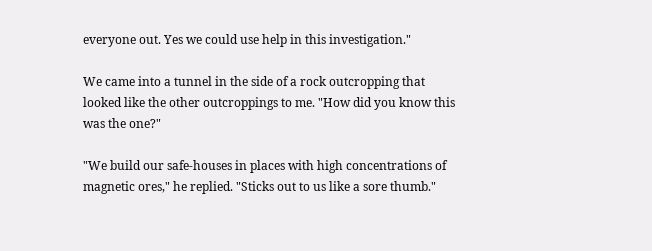everyone out. Yes we could use help in this investigation."

We came into a tunnel in the side of a rock outcropping that looked like the other outcroppings to me. "How did you know this was the one?"

"We build our safe-houses in places with high concentrations of magnetic ores," he replied. "Sticks out to us like a sore thumb."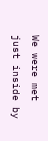We were met just inside by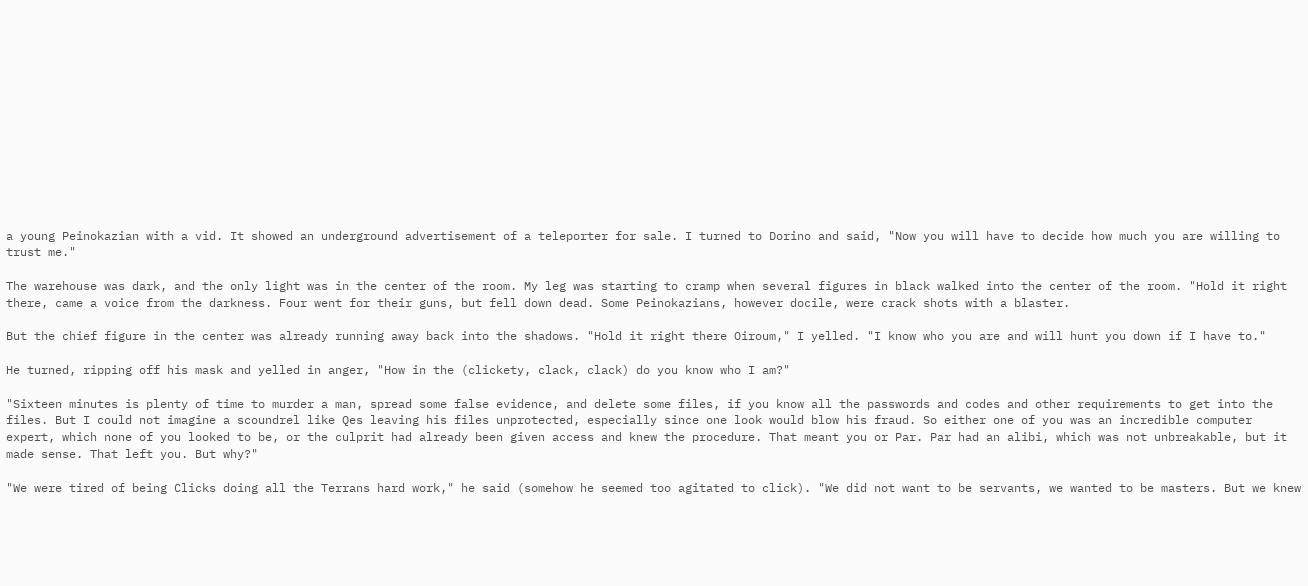a young Peinokazian with a vid. It showed an underground advertisement of a teleporter for sale. I turned to Dorino and said, "Now you will have to decide how much you are willing to trust me."

The warehouse was dark, and the only light was in the center of the room. My leg was starting to cramp when several figures in black walked into the center of the room. "Hold it right there, came a voice from the darkness. Four went for their guns, but fell down dead. Some Peinokazians, however docile, were crack shots with a blaster.

But the chief figure in the center was already running away back into the shadows. "Hold it right there Oiroum," I yelled. "I know who you are and will hunt you down if I have to."

He turned, ripping off his mask and yelled in anger, "How in the (clickety, clack, clack) do you know who I am?"

"Sixteen minutes is plenty of time to murder a man, spread some false evidence, and delete some files, if you know all the passwords and codes and other requirements to get into the files. But I could not imagine a scoundrel like Qes leaving his files unprotected, especially since one look would blow his fraud. So either one of you was an incredible computer expert, which none of you looked to be, or the culprit had already been given access and knew the procedure. That meant you or Par. Par had an alibi, which was not unbreakable, but it made sense. That left you. But why?"

"We were tired of being Clicks doing all the Terrans hard work," he said (somehow he seemed too agitated to click). "We did not want to be servants, we wanted to be masters. But we knew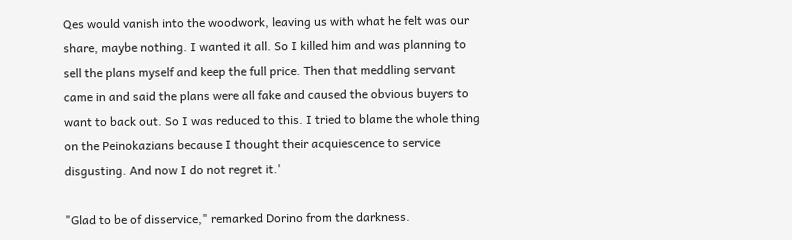Qes would vanish into the woodwork, leaving us with what he felt was our share, maybe nothing. I wanted it all. So I killed him and was planning to sell the plans myself and keep the full price. Then that meddling servant came in and said the plans were all fake and caused the obvious buyers to want to back out. So I was reduced to this. I tried to blame the whole thing on the Peinokazians because I thought their acquiescence to service disgusting. And now I do not regret it.'

"Glad to be of disservice," remarked Dorino from the darkness.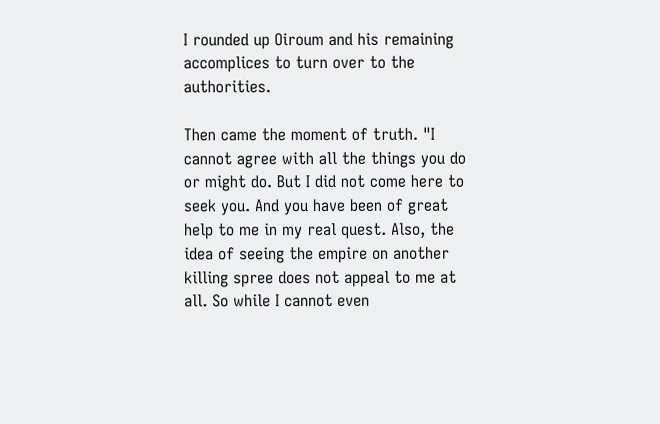I rounded up Oiroum and his remaining accomplices to turn over to the authorities.

Then came the moment of truth. "I cannot agree with all the things you do or might do. But I did not come here to seek you. And you have been of great help to me in my real quest. Also, the idea of seeing the empire on another killing spree does not appeal to me at all. So while I cannot even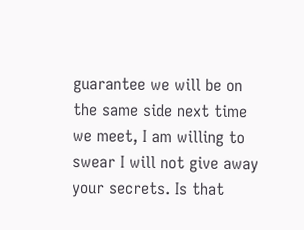guarantee we will be on the same side next time we meet, I am willing to swear I will not give away your secrets. Is that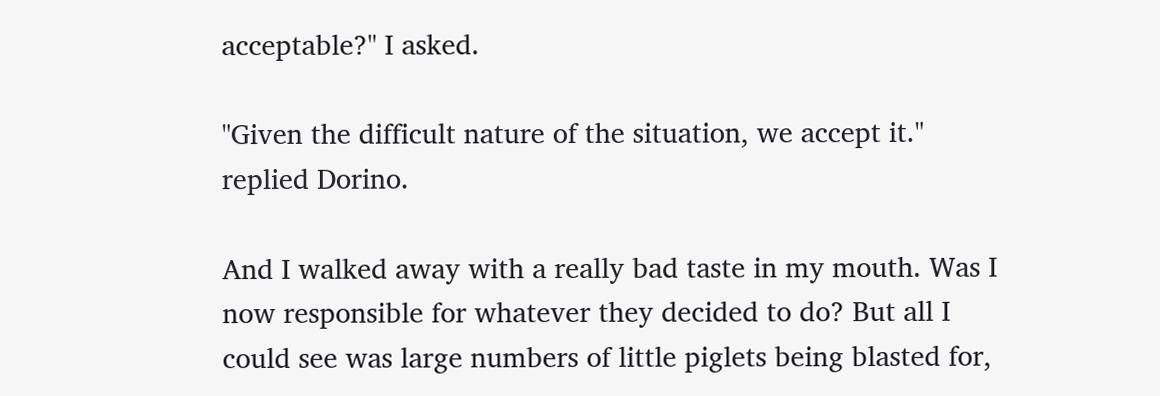acceptable?" I asked.

"Given the difficult nature of the situation, we accept it." replied Dorino.

And I walked away with a really bad taste in my mouth. Was I now responsible for whatever they decided to do? But all I could see was large numbers of little piglets being blasted for,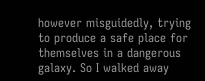however misguidedly, trying to produce a safe place for themselves in a dangerous galaxy. So I walked away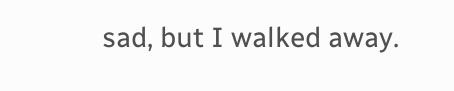sad, but I walked away.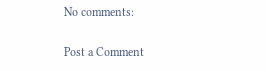No comments:

Post a Comment